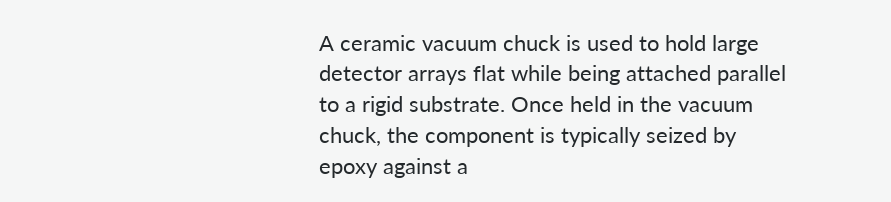A ceramic vacuum chuck is used to hold large detector arrays flat while being attached parallel to a rigid substrate. Once held in the vacuum chuck, the component is typically seized by epoxy against a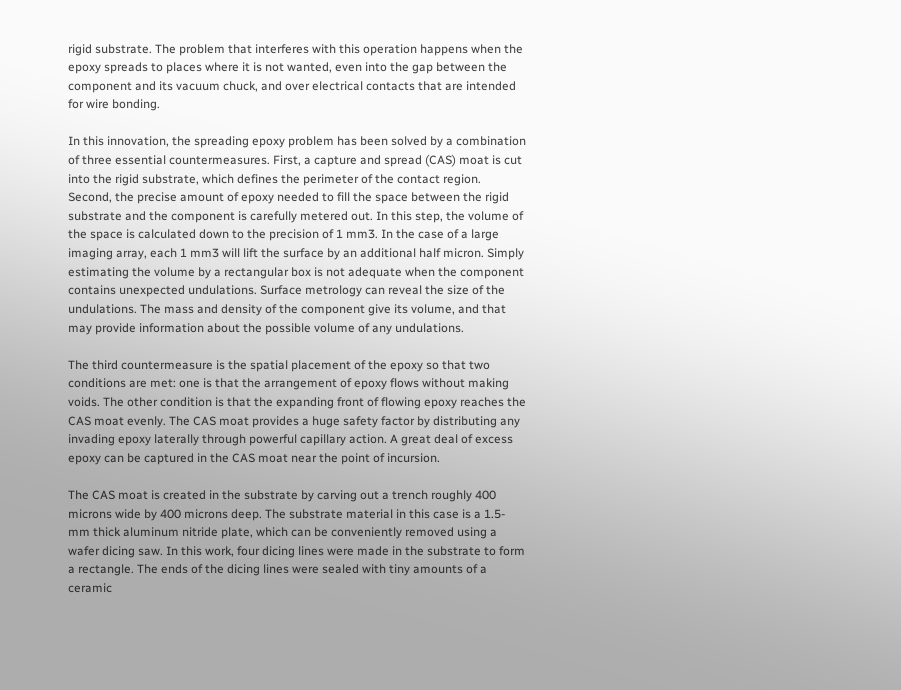rigid substrate. The problem that interferes with this operation happens when the epoxy spreads to places where it is not wanted, even into the gap between the component and its vacuum chuck, and over electrical contacts that are intended for wire bonding.

In this innovation, the spreading epoxy problem has been solved by a combination of three essential countermeasures. First, a capture and spread (CAS) moat is cut into the rigid substrate, which defines the perimeter of the contact region. Second, the precise amount of epoxy needed to fill the space between the rigid substrate and the component is carefully metered out. In this step, the volume of the space is calculated down to the precision of 1 mm3. In the case of a large imaging array, each 1 mm3 will lift the surface by an additional half micron. Simply estimating the volume by a rectangular box is not adequate when the component contains unexpected undulations. Surface metrology can reveal the size of the undulations. The mass and density of the component give its volume, and that may provide information about the possible volume of any undulations.

The third countermeasure is the spatial placement of the epoxy so that two conditions are met: one is that the arrangement of epoxy flows without making voids. The other condition is that the expanding front of flowing epoxy reaches the CAS moat evenly. The CAS moat provides a huge safety factor by distributing any invading epoxy laterally through powerful capillary action. A great deal of excess epoxy can be captured in the CAS moat near the point of incursion.

The CAS moat is created in the substrate by carving out a trench roughly 400 microns wide by 400 microns deep. The substrate material in this case is a 1.5-mm thick aluminum nitride plate, which can be conveniently removed using a wafer dicing saw. In this work, four dicing lines were made in the substrate to form a rectangle. The ends of the dicing lines were sealed with tiny amounts of a ceramic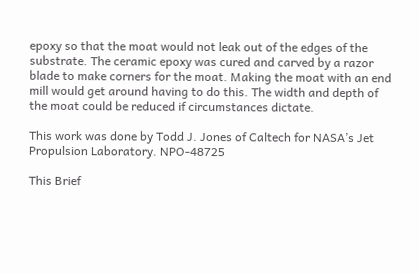epoxy so that the moat would not leak out of the edges of the substrate. The ceramic epoxy was cured and carved by a razor blade to make corners for the moat. Making the moat with an end mill would get around having to do this. The width and depth of the moat could be reduced if circumstances dictate.

This work was done by Todd J. Jones of Caltech for NASA’s Jet Propulsion Laboratory. NPO-48725

This Brief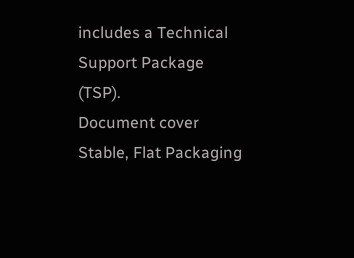includes a Technical Support Package (TSP).
Document cover
Stable, Flat Packaging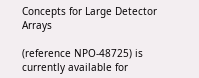Concepts for Large Detector Arrays

(reference NPO-48725) is currently available for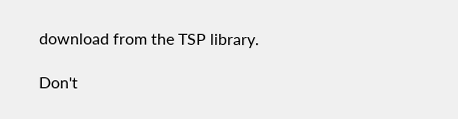download from the TSP library.

Don't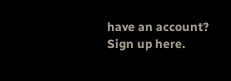have an account? Sign up here.